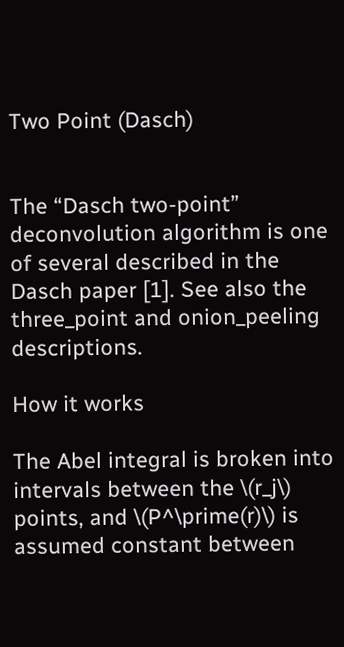Two Point (Dasch)


The “Dasch two-point” deconvolution algorithm is one of several described in the Dasch paper [1]. See also the three_point and onion_peeling descriptions.

How it works

The Abel integral is broken into intervals between the \(r_j\) points, and \(P^\prime(r)\) is assumed constant between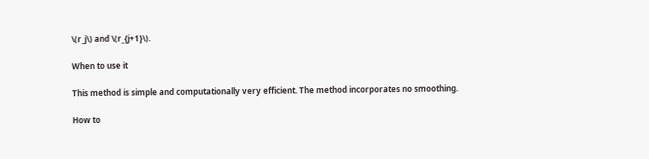\(r_j\) and \(r_{j+1}\).

When to use it

This method is simple and computationally very efficient. The method incorporates no smoothing.

How to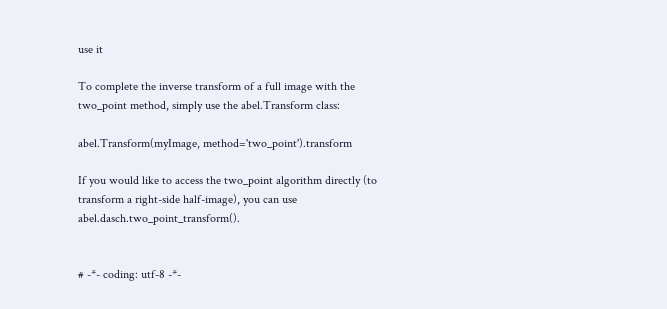use it

To complete the inverse transform of a full image with the two_point method, simply use the abel.Transform class:

abel.Transform(myImage, method='two_point').transform

If you would like to access the two_point algorithm directly (to transform a right-side half-image), you can use abel.dasch.two_point_transform().


# -*- coding: utf-8 -*-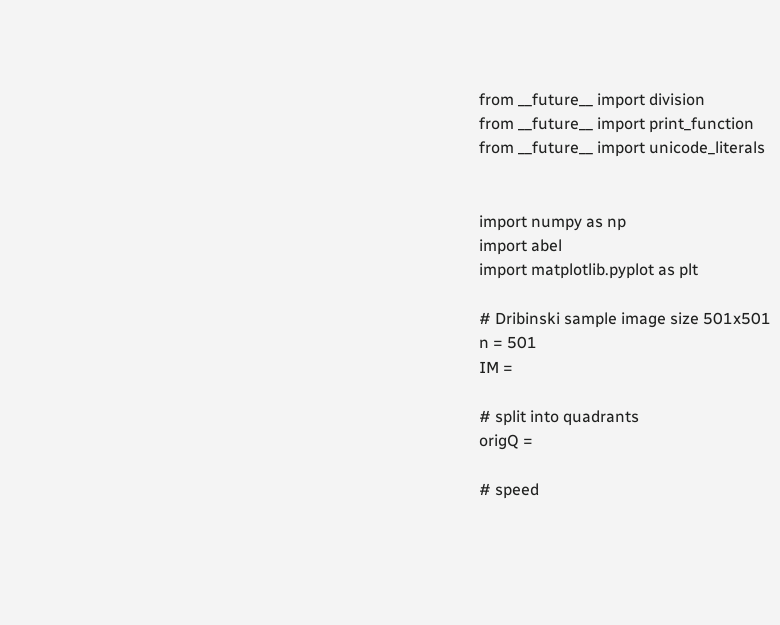from __future__ import division
from __future__ import print_function
from __future__ import unicode_literals


import numpy as np
import abel
import matplotlib.pyplot as plt

# Dribinski sample image size 501x501
n = 501
IM =

# split into quadrants
origQ =

# speed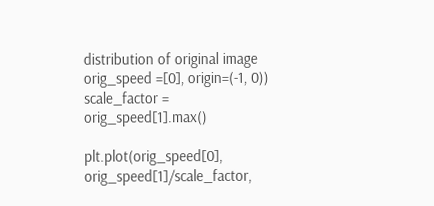distribution of original image
orig_speed =[0], origin=(-1, 0))
scale_factor = orig_speed[1].max()

plt.plot(orig_speed[0], orig_speed[1]/scale_factor,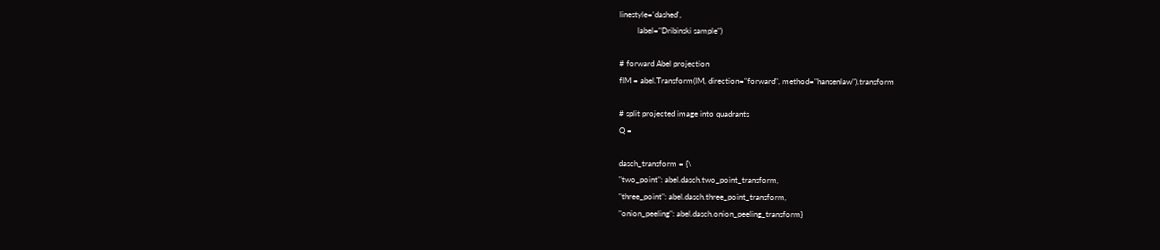linestyle='dashed',
         label="Dribinski sample")

# forward Abel projection
fIM = abel.Transform(IM, direction="forward", method="hansenlaw").transform

# split projected image into quadrants
Q =

dasch_transform = {\
"two_point": abel.dasch.two_point_transform,
"three_point": abel.dasch.three_point_transform,
"onion_peeling": abel.dasch.onion_peeling_transform}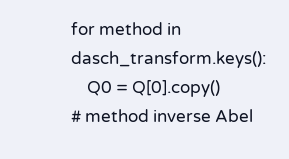for method in dasch_transform.keys():
    Q0 = Q[0].copy()
# method inverse Abel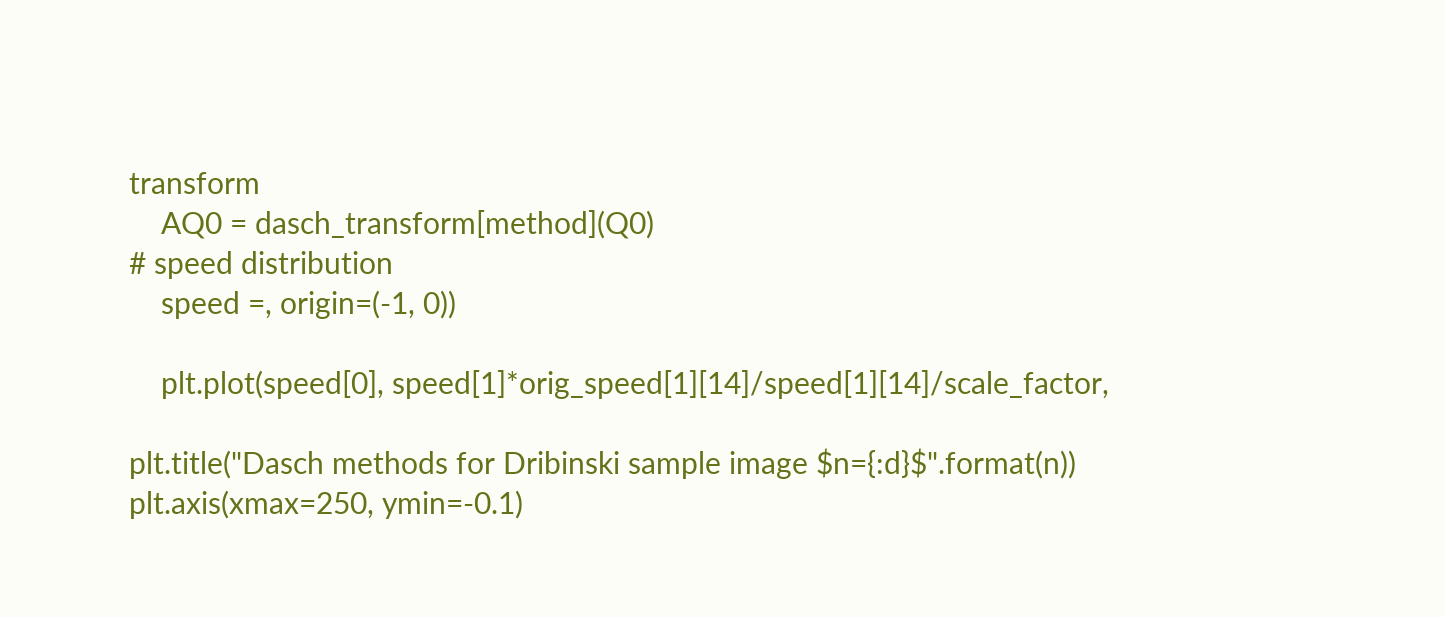transform
    AQ0 = dasch_transform[method](Q0)
# speed distribution
    speed =, origin=(-1, 0))

    plt.plot(speed[0], speed[1]*orig_speed[1][14]/speed[1][14]/scale_factor,

plt.title("Dasch methods for Dribinski sample image $n={:d}$".format(n))
plt.axis(xmax=250, ymin=-0.1)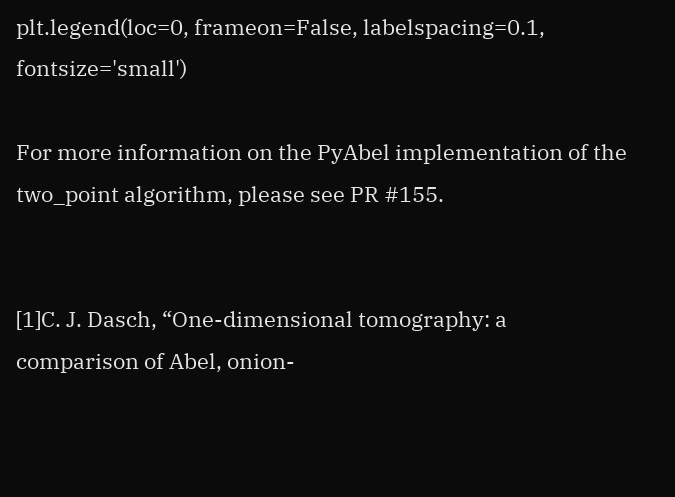plt.legend(loc=0, frameon=False, labelspacing=0.1, fontsize='small')

For more information on the PyAbel implementation of the two_point algorithm, please see PR #155.


[1]C. J. Dasch, “One-dimensional tomography: a comparison of Abel, onion-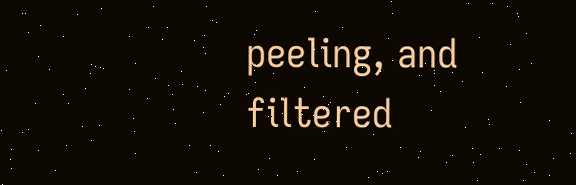peeling, and filtered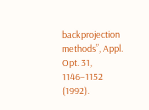backprojection methods”, Appl. Opt. 31, 1146–1152 (1992).